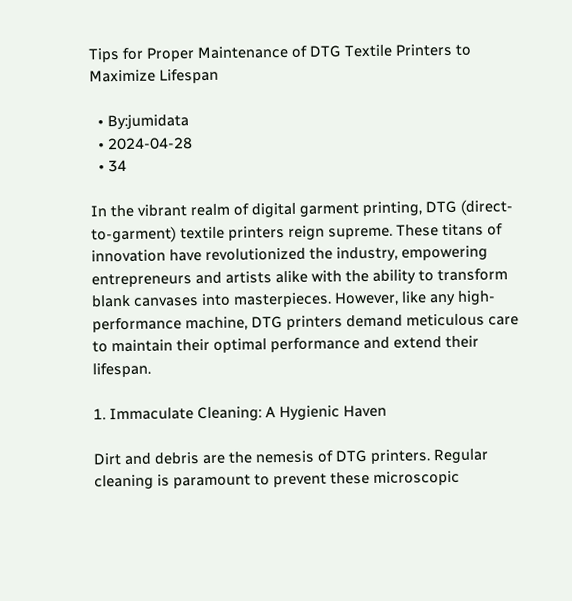Tips for Proper Maintenance of DTG Textile Printers to Maximize Lifespan

  • By:jumidata
  • 2024-04-28
  • 34

In the vibrant realm of digital garment printing, DTG (direct-to-garment) textile printers reign supreme. These titans of innovation have revolutionized the industry, empowering entrepreneurs and artists alike with the ability to transform blank canvases into masterpieces. However, like any high-performance machine, DTG printers demand meticulous care to maintain their optimal performance and extend their lifespan.

1. Immaculate Cleaning: A Hygienic Haven

Dirt and debris are the nemesis of DTG printers. Regular cleaning is paramount to prevent these microscopic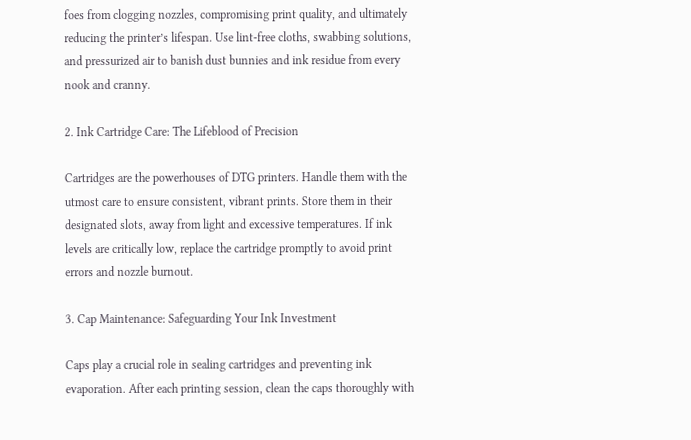foes from clogging nozzles, compromising print quality, and ultimately reducing the printer’s lifespan. Use lint-free cloths, swabbing solutions, and pressurized air to banish dust bunnies and ink residue from every nook and cranny.

2. Ink Cartridge Care: The Lifeblood of Precision

Cartridges are the powerhouses of DTG printers. Handle them with the utmost care to ensure consistent, vibrant prints. Store them in their designated slots, away from light and excessive temperatures. If ink levels are critically low, replace the cartridge promptly to avoid print errors and nozzle burnout.

3. Cap Maintenance: Safeguarding Your Ink Investment

Caps play a crucial role in sealing cartridges and preventing ink evaporation. After each printing session, clean the caps thoroughly with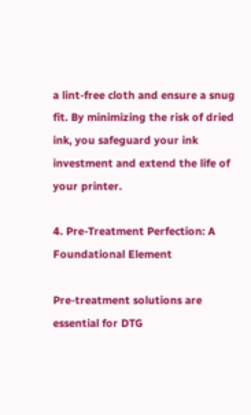a lint-free cloth and ensure a snug fit. By minimizing the risk of dried ink, you safeguard your ink investment and extend the life of your printer.

4. Pre-Treatment Perfection: A Foundational Element

Pre-treatment solutions are essential for DTG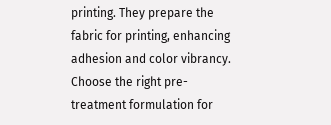printing. They prepare the fabric for printing, enhancing adhesion and color vibrancy. Choose the right pre-treatment formulation for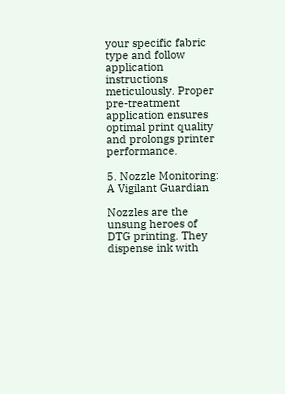your specific fabric type and follow application instructions meticulously. Proper pre-treatment application ensures optimal print quality and prolongs printer performance.

5. Nozzle Monitoring: A Vigilant Guardian

Nozzles are the unsung heroes of DTG printing. They dispense ink with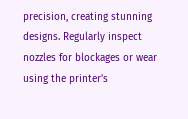precision, creating stunning designs. Regularly inspect nozzles for blockages or wear using the printer’s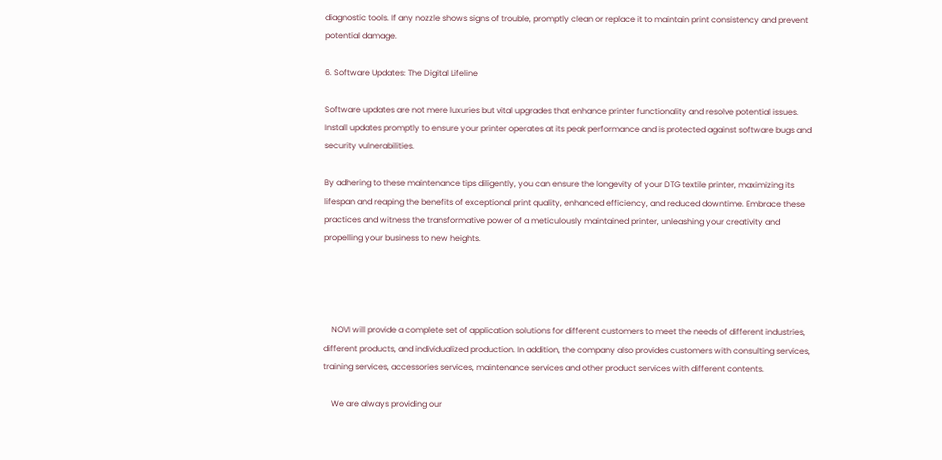diagnostic tools. If any nozzle shows signs of trouble, promptly clean or replace it to maintain print consistency and prevent potential damage.

6. Software Updates: The Digital Lifeline

Software updates are not mere luxuries but vital upgrades that enhance printer functionality and resolve potential issues. Install updates promptly to ensure your printer operates at its peak performance and is protected against software bugs and security vulnerabilities.

By adhering to these maintenance tips diligently, you can ensure the longevity of your DTG textile printer, maximizing its lifespan and reaping the benefits of exceptional print quality, enhanced efficiency, and reduced downtime. Embrace these practices and witness the transformative power of a meticulously maintained printer, unleashing your creativity and propelling your business to new heights.




    NOVI will provide a complete set of application solutions for different customers to meet the needs of different industries, different products, and individualized production. In addition, the company also provides customers with consulting services, training services, accessories services, maintenance services and other product services with different contents.

    We are always providing our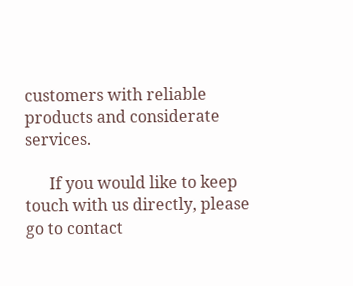customers with reliable products and considerate services.

      If you would like to keep touch with us directly, please go to contact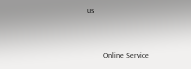us


        Online Service